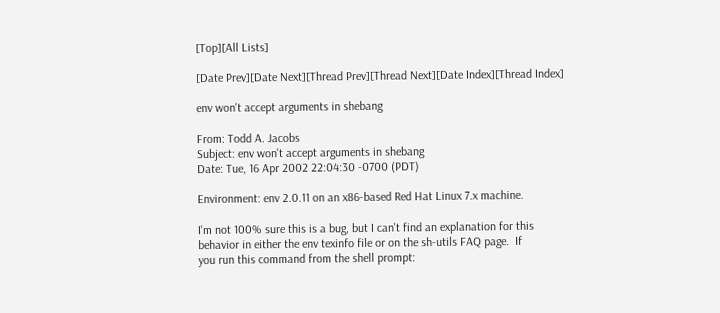[Top][All Lists]

[Date Prev][Date Next][Thread Prev][Thread Next][Date Index][Thread Index]

env won't accept arguments in shebang

From: Todd A. Jacobs
Subject: env won't accept arguments in shebang
Date: Tue, 16 Apr 2002 22:04:30 -0700 (PDT)

Environment: env 2.0.11 on an x86-based Red Hat Linux 7.x machine.

I'm not 100% sure this is a bug, but I can't find an explanation for this
behavior in either the env texinfo file or on the sh-utils FAQ page.  If
you run this command from the shell prompt: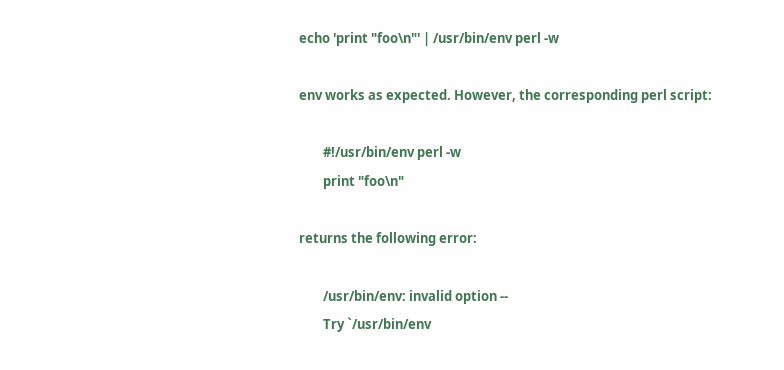echo 'print "foo\n"' | /usr/bin/env perl -w

env works as expected. However, the corresponding perl script:

        #!/usr/bin/env perl -w
        print "foo\n"

returns the following error:

        /usr/bin/env: invalid option --
        Try `/usr/bin/env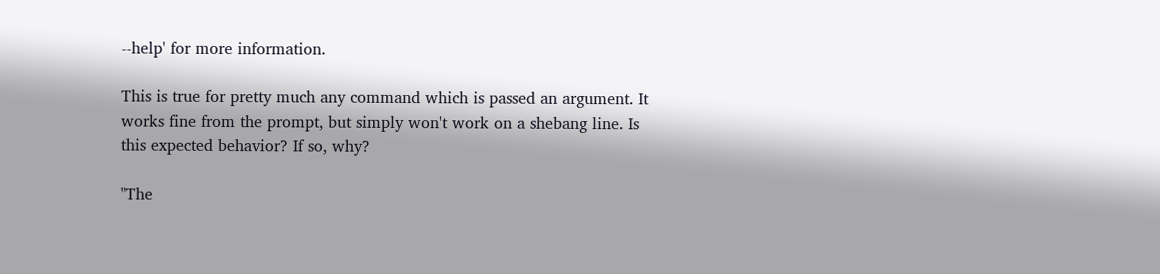--help' for more information.

This is true for pretty much any command which is passed an argument. It
works fine from the prompt, but simply won't work on a shebang line. Is
this expected behavior? If so, why?

"The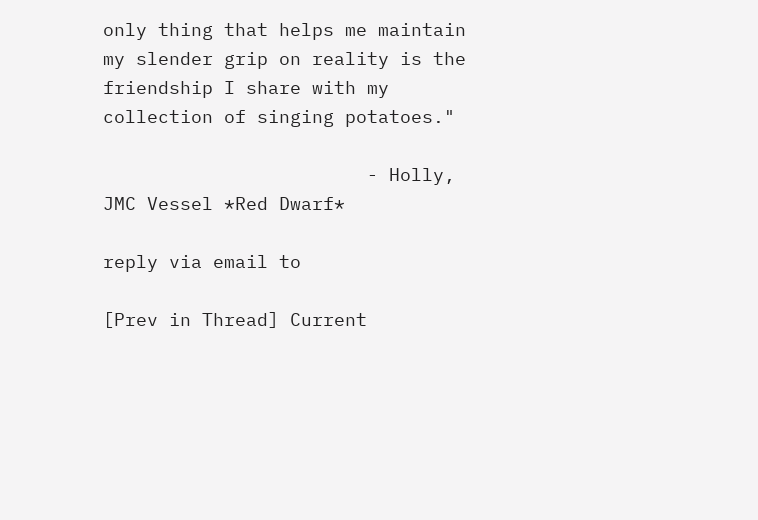only thing that helps me maintain my slender grip on reality is the
friendship I share with my collection of singing potatoes."

                        - Holly, JMC Vessel *Red Dwarf*

reply via email to

[Prev in Thread] Current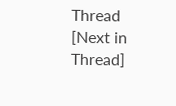Thread [Next in Thread]